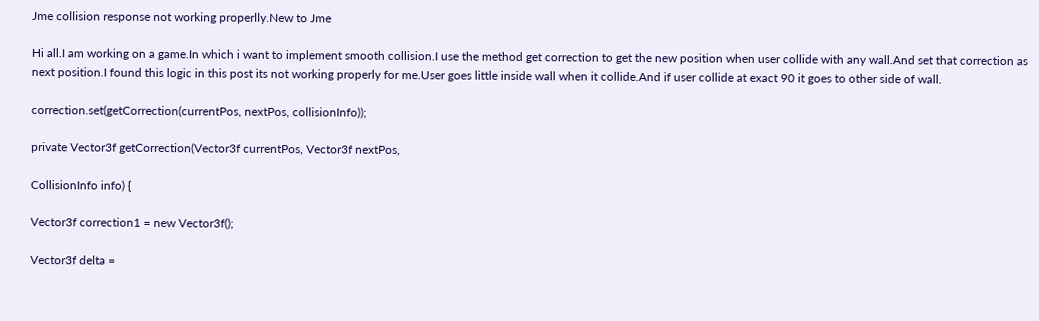Jme collision response not working properlly.New to Jme

Hi all.I am working on a game.In which i want to implement smooth collision.I use the method get correction to get the new position when user collide with any wall.And set that correction as next position.I found this logic in this post its not working properly for me.User goes little inside wall when it collide.And if user collide at exact 90 it goes to other side of wall.

correction.set(getCorrection(currentPos, nextPos, collisionInfo));

private Vector3f getCorrection(Vector3f currentPos, Vector3f nextPos,

CollisionInfo info) {

Vector3f correction1 = new Vector3f();

Vector3f delta =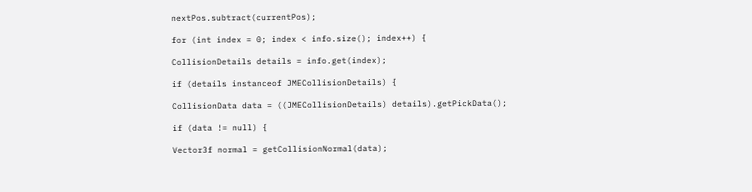nextPos.subtract(currentPos);

for (int index = 0; index < info.size(); index++) {

CollisionDetails details = info.get(index);

if (details instanceof JMECollisionDetails) {

CollisionData data = ((JMECollisionDetails) details).getPickData();

if (data != null) {

Vector3f normal = getCollisionNormal(data);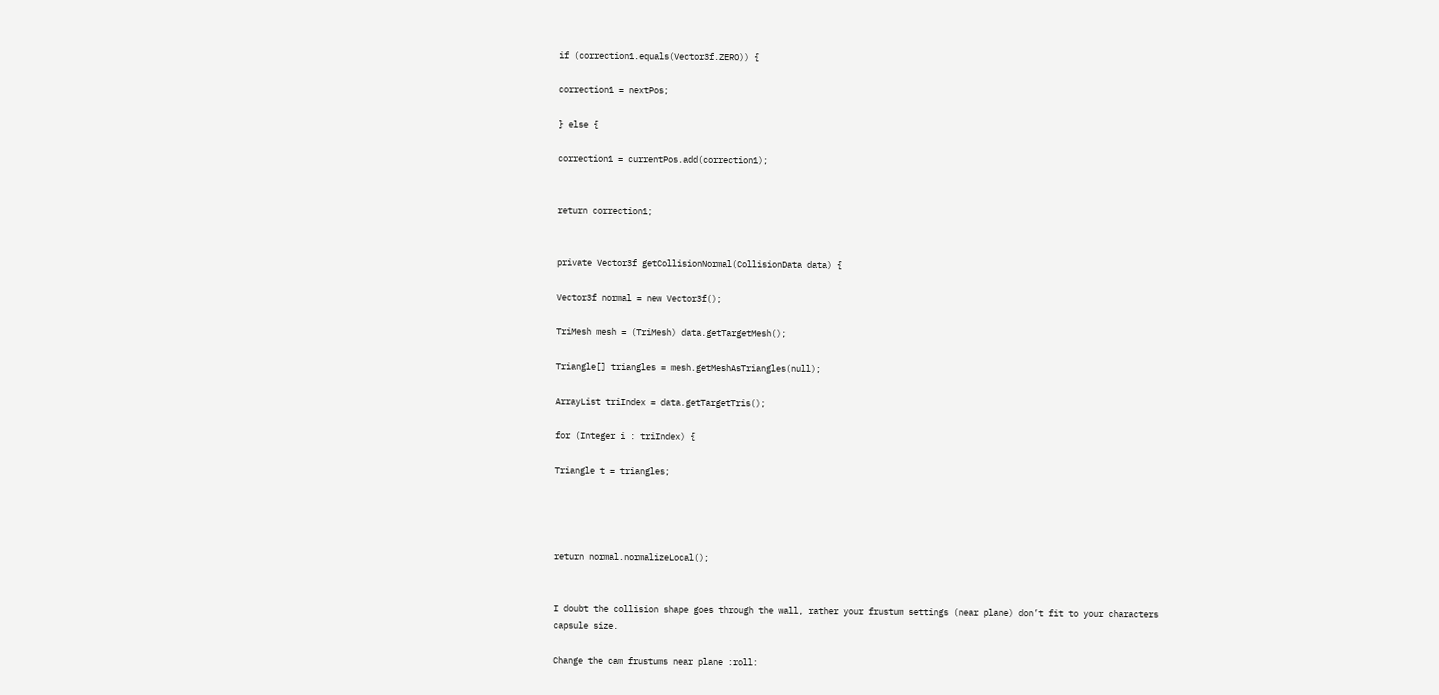if (correction1.equals(Vector3f.ZERO)) {

correction1 = nextPos;

} else {

correction1 = currentPos.add(correction1);


return correction1;


private Vector3f getCollisionNormal(CollisionData data) {

Vector3f normal = new Vector3f();

TriMesh mesh = (TriMesh) data.getTargetMesh();

Triangle[] triangles = mesh.getMeshAsTriangles(null);

ArrayList triIndex = data.getTargetTris();

for (Integer i : triIndex) {

Triangle t = triangles;




return normal.normalizeLocal();


I doubt the collision shape goes through the wall, rather your frustum settings (near plane) don’t fit to your characters capsule size.

Change the cam frustums near plane :roll: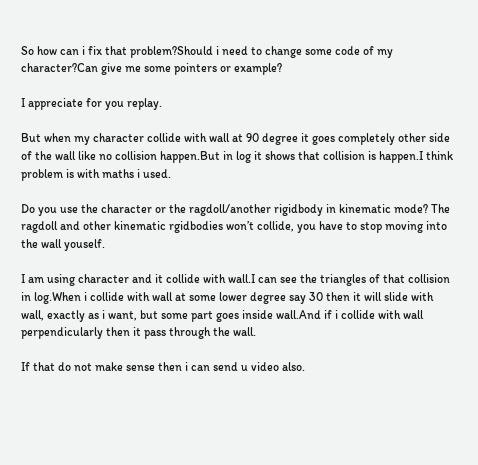So how can i fix that problem?Should i need to change some code of my character?Can give me some pointers or example?

I appreciate for you replay.

But when my character collide with wall at 90 degree it goes completely other side of the wall like no collision happen.But in log it shows that collision is happen.I think problem is with maths i used.

Do you use the character or the ragdoll/another rigidbody in kinematic mode? The ragdoll and other kinematic rgidbodies won’t collide, you have to stop moving into the wall youself.

I am using character and it collide with wall.I can see the triangles of that collision in log.When i collide with wall at some lower degree say 30 then it will slide with wall, exactly as i want, but some part goes inside wall.And if i collide with wall perpendicularly then it pass through the wall.

If that do not make sense then i can send u video also.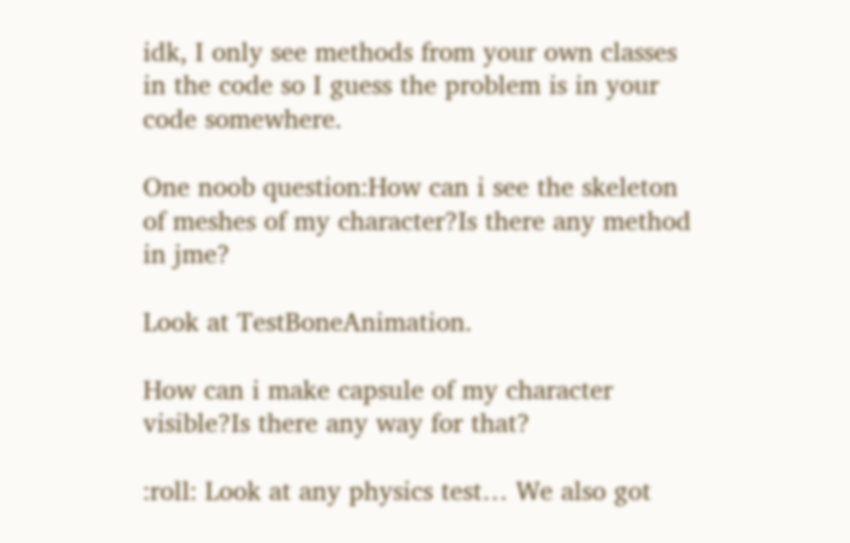idk, I only see methods from your own classes in the code so I guess the problem is in your code somewhere.

One noob question:How can i see the skeleton of meshes of my character?Is there any method in jme?

Look at TestBoneAnimation.

How can i make capsule of my character visible?Is there any way for that?

:roll: Look at any physics test… We also got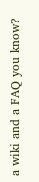a wiki and a FAQ you know?